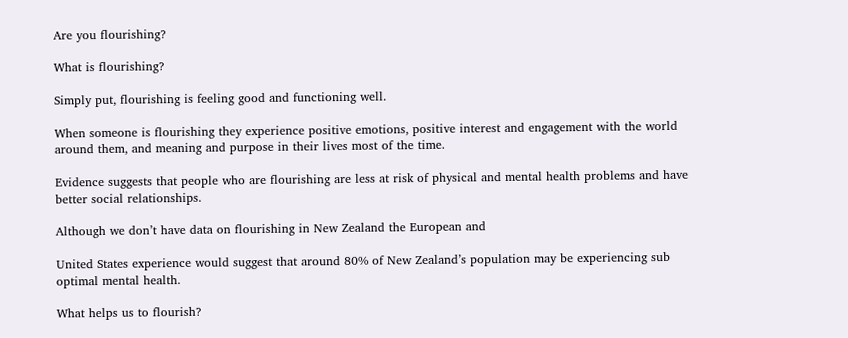Are you flourishing?

What is flourishing?

Simply put, flourishing is feeling good and functioning well.

When someone is flourishing they experience positive emotions, positive interest and engagement with the world around them, and meaning and purpose in their lives most of the time.

Evidence suggests that people who are flourishing are less at risk of physical and mental health problems and have better social relationships.

Although we don’t have data on flourishing in New Zealand the European and

United States experience would suggest that around 80% of New Zealand’s population may be experiencing sub optimal mental health.

What helps us to flourish?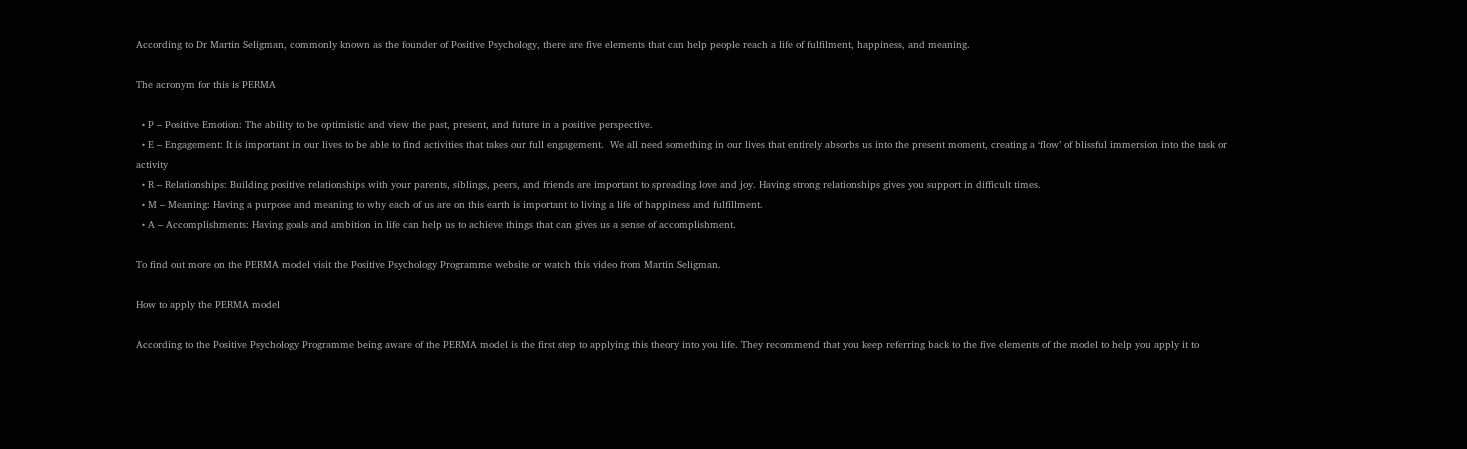According to Dr Martin Seligman, commonly known as the founder of Positive Psychology, there are five elements that can help people reach a life of fulfilment, happiness, and meaning.

The acronym for this is PERMA

  • P – Positive Emotion: The ability to be optimistic and view the past, present, and future in a positive perspective.
  • E – Engagement: It is important in our lives to be able to find activities that takes our full engagement.  We all need something in our lives that entirely absorbs us into the present moment, creating a ‘flow’ of blissful immersion into the task or activity
  • R – Relationships: Building positive relationships with your parents, siblings, peers, and friends are important to spreading love and joy. Having strong relationships gives you support in difficult times.
  • M – Meaning: Having a purpose and meaning to why each of us are on this earth is important to living a life of happiness and fulfillment.
  • A – Accomplishments: Having goals and ambition in life can help us to achieve things that can gives us a sense of accomplishment.

To find out more on the PERMA model visit the Positive Psychology Programme website or watch this video from Martin Seligman.

How to apply the PERMA model

According to the Positive Psychology Programme being aware of the PERMA model is the first step to applying this theory into you life. They recommend that you keep referring back to the five elements of the model to help you apply it to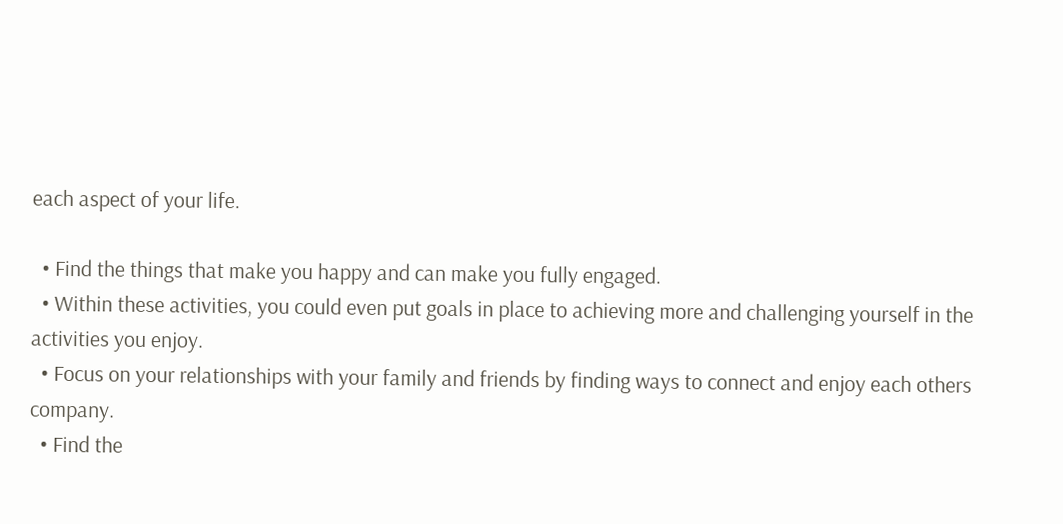each aspect of your life.

  • Find the things that make you happy and can make you fully engaged.
  • Within these activities, you could even put goals in place to achieving more and challenging yourself in the activities you enjoy.
  • Focus on your relationships with your family and friends by finding ways to connect and enjoy each others company.
  • Find the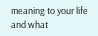meaning to your life and what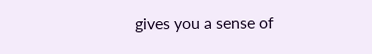gives you a sense of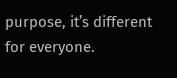purpose, it’s different for everyone.